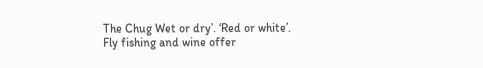The Chug Wet or dry’. ‘Red or white’. Fly fishing and wine offer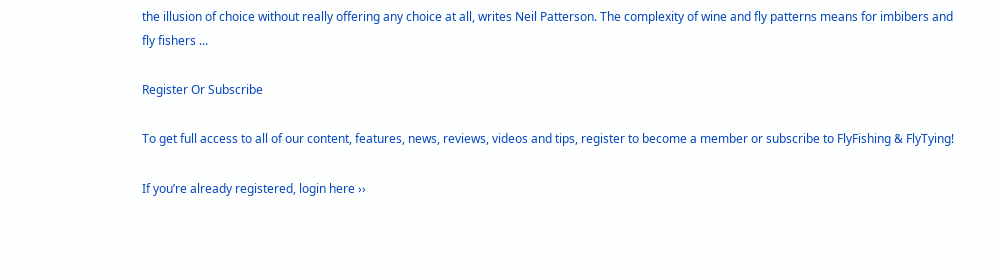the illusion of choice without really offering any choice at all, writes Neil Patterson. The complexity of wine and fly patterns means for imbibers and fly fishers ...

Register Or Subscribe

To get full access to all of our content, features, news, reviews, videos and tips, register to become a member or subscribe to FlyFishing & FlyTying!

If you’re already registered, login here ››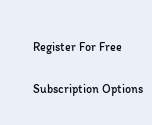Register For Free

Subscription Options